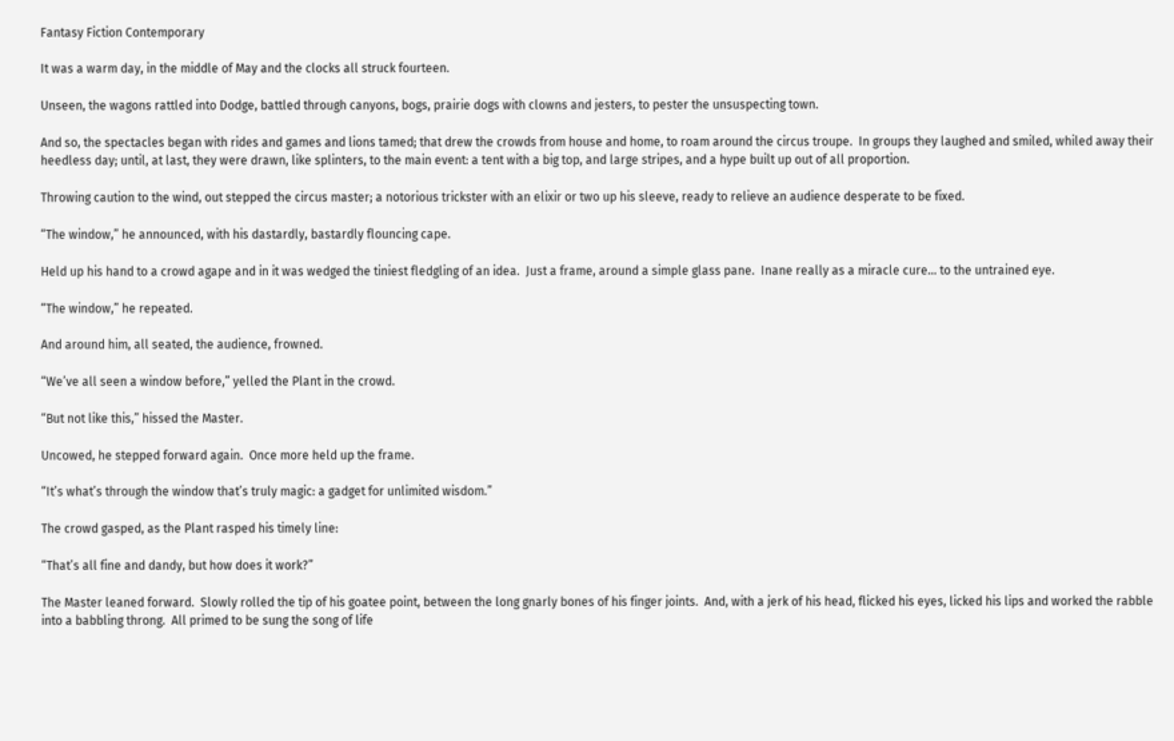Fantasy Fiction Contemporary

It was a warm day, in the middle of May and the clocks all struck fourteen.

Unseen, the wagons rattled into Dodge, battled through canyons, bogs, prairie dogs with clowns and jesters, to pester the unsuspecting town.

And so, the spectacles began with rides and games and lions tamed; that drew the crowds from house and home, to roam around the circus troupe.  In groups they laughed and smiled, whiled away their heedless day; until, at last, they were drawn, like splinters, to the main event: a tent with a big top, and large stripes, and a hype built up out of all proportion.

Throwing caution to the wind, out stepped the circus master; a notorious trickster with an elixir or two up his sleeve, ready to relieve an audience desperate to be fixed.

“The window,” he announced, with his dastardly, bastardly flouncing cape.

Held up his hand to a crowd agape and in it was wedged the tiniest fledgling of an idea.  Just a frame, around a simple glass pane.  Inane really as a miracle cure… to the untrained eye.

“The window,” he repeated.

And around him, all seated, the audience, frowned.

“We’ve all seen a window before,” yelled the Plant in the crowd.

“But not like this,” hissed the Master.

Uncowed, he stepped forward again.  Once more held up the frame.

“It’s what’s through the window that’s truly magic: a gadget for unlimited wisdom.”

The crowd gasped, as the Plant rasped his timely line:

“That’s all fine and dandy, but how does it work?”

The Master leaned forward.  Slowly rolled the tip of his goatee point, between the long gnarly bones of his finger joints.  And, with a jerk of his head, flicked his eyes, licked his lips and worked the rabble into a babbling throng.  All primed to be sung the song of life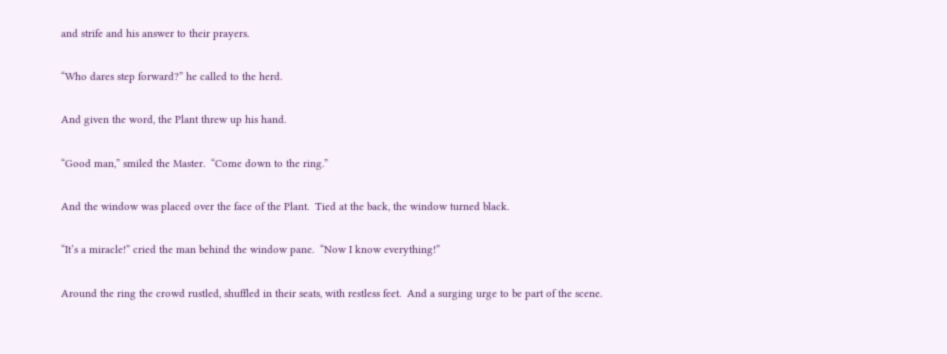and strife and his answer to their prayers.

“Who dares step forward?” he called to the herd.

And given the word, the Plant threw up his hand.

“Good man,” smiled the Master.  “Come down to the ring.”

And the window was placed over the face of the Plant.  Tied at the back, the window turned black.

“It’s a miracle!” cried the man behind the window pane.  “Now I know everything!”

Around the ring the crowd rustled, shuffled in their seats, with restless feet.  And a surging urge to be part of the scene.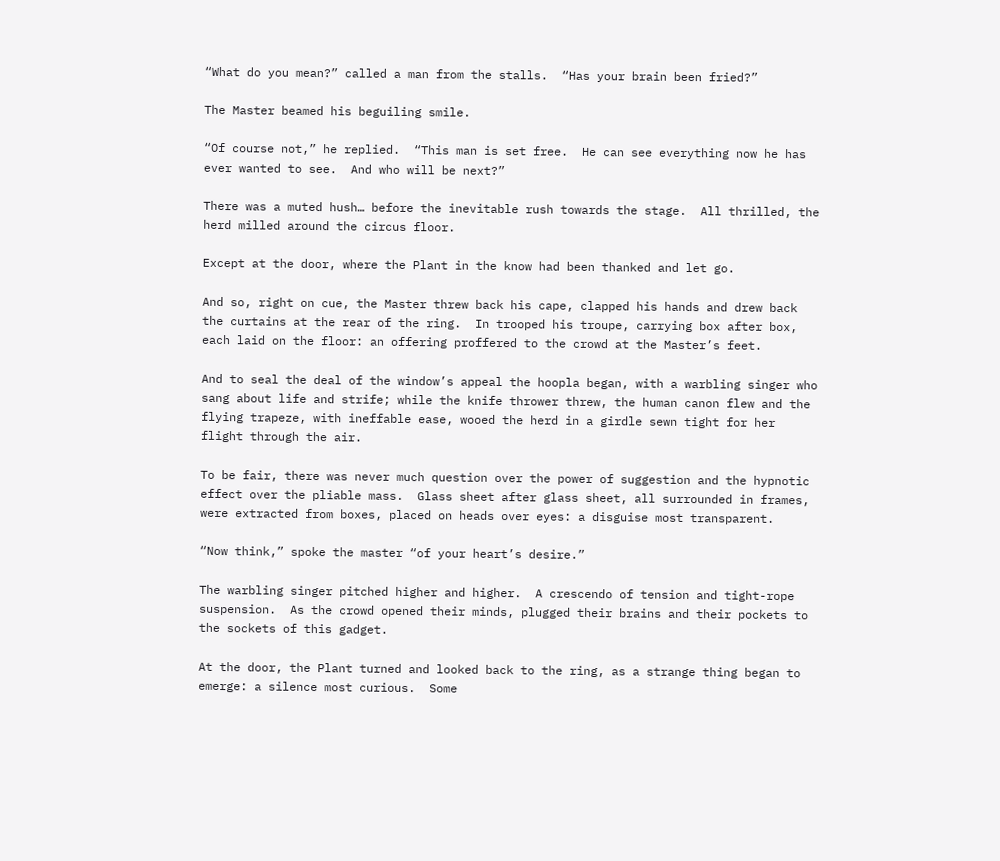“What do you mean?” called a man from the stalls.  “Has your brain been fried?”

The Master beamed his beguiling smile.

“Of course not,” he replied.  “This man is set free.  He can see everything now he has ever wanted to see.  And who will be next?”

There was a muted hush… before the inevitable rush towards the stage.  All thrilled, the herd milled around the circus floor.

Except at the door, where the Plant in the know had been thanked and let go.

And so, right on cue, the Master threw back his cape, clapped his hands and drew back the curtains at the rear of the ring.  In trooped his troupe, carrying box after box, each laid on the floor: an offering proffered to the crowd at the Master’s feet.

And to seal the deal of the window’s appeal the hoopla began, with a warbling singer who sang about life and strife; while the knife thrower threw, the human canon flew and the flying trapeze, with ineffable ease, wooed the herd in a girdle sewn tight for her flight through the air.

To be fair, there was never much question over the power of suggestion and the hypnotic effect over the pliable mass.  Glass sheet after glass sheet, all surrounded in frames, were extracted from boxes, placed on heads over eyes: a disguise most transparent.

“Now think,” spoke the master “of your heart’s desire.”

The warbling singer pitched higher and higher.  A crescendo of tension and tight-rope suspension.  As the crowd opened their minds, plugged their brains and their pockets to the sockets of this gadget.

At the door, the Plant turned and looked back to the ring, as a strange thing began to emerge: a silence most curious.  Some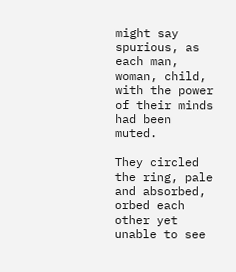might say spurious, as each man, woman, child, with the power of their minds had been muted.

They circled the ring, pale and absorbed, orbed each other yet unable to see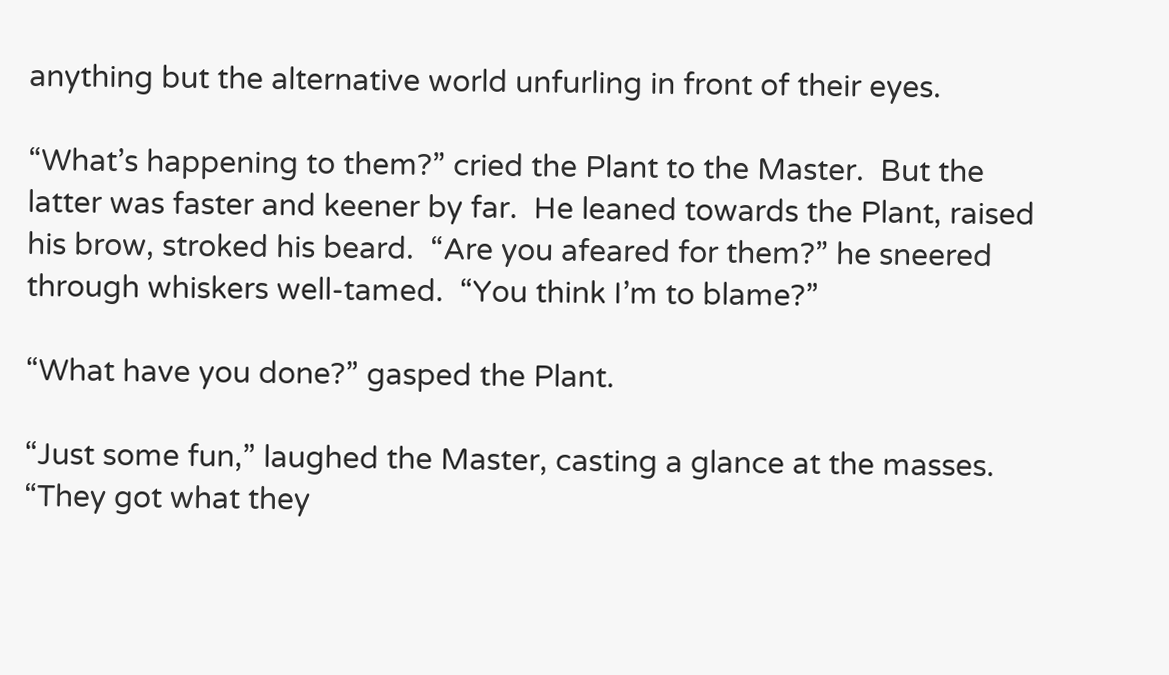anything but the alternative world unfurling in front of their eyes.

“What’s happening to them?” cried the Plant to the Master.  But the latter was faster and keener by far.  He leaned towards the Plant, raised his brow, stroked his beard.  “Are you afeared for them?” he sneered through whiskers well-tamed.  “You think I’m to blame?”

“What have you done?” gasped the Plant.

“Just some fun,” laughed the Master, casting a glance at the masses.  “They got what they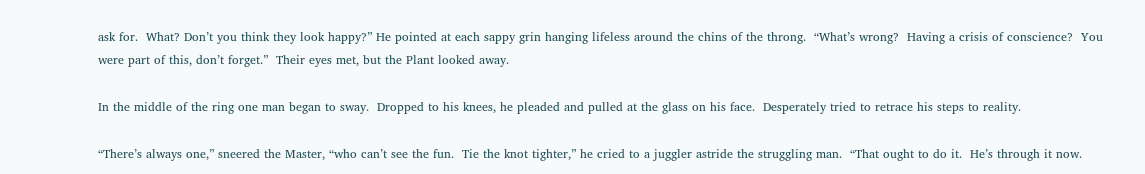ask for.  What? Don’t you think they look happy?” He pointed at each sappy grin hanging lifeless around the chins of the throng.  “What’s wrong?  Having a crisis of conscience?  You were part of this, don’t forget.”  Their eyes met, but the Plant looked away.

In the middle of the ring one man began to sway.  Dropped to his knees, he pleaded and pulled at the glass on his face.  Desperately tried to retrace his steps to reality.

“There’s always one,” sneered the Master, “who can’t see the fun.  Tie the knot tighter,” he cried to a juggler astride the struggling man.  “That ought to do it.  He’s through it now.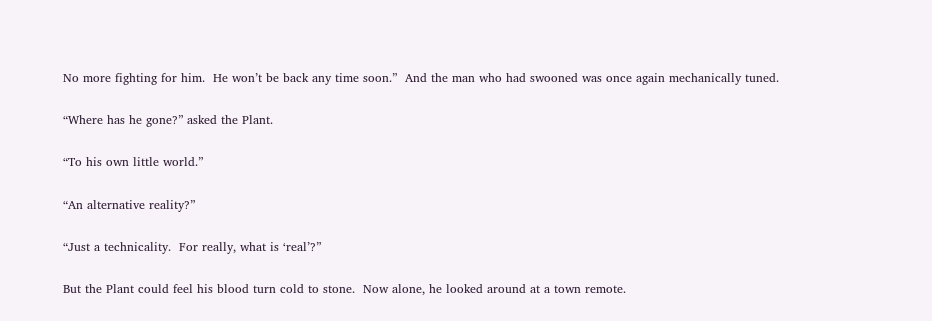No more fighting for him.  He won’t be back any time soon.”  And the man who had swooned was once again mechanically tuned.

“Where has he gone?” asked the Plant.

“To his own little world.”

“An alternative reality?”

“Just a technicality.  For really, what is ‘real’?”

But the Plant could feel his blood turn cold to stone.  Now alone, he looked around at a town remote.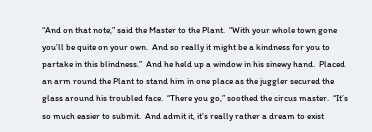“And on that note,” said the Master to the Plant.  “With your whole town gone you’ll be quite on your own.  And so really it might be a kindness for you to partake in this blindness.”  And he held up a window in his sinewy hand.  Placed an arm round the Plant to stand him in one place as the juggler secured the glass around his troubled face.  “There you go,” soothed the circus master.  “It’s so much easier to submit.  And admit it, it’s really rather a dream to exist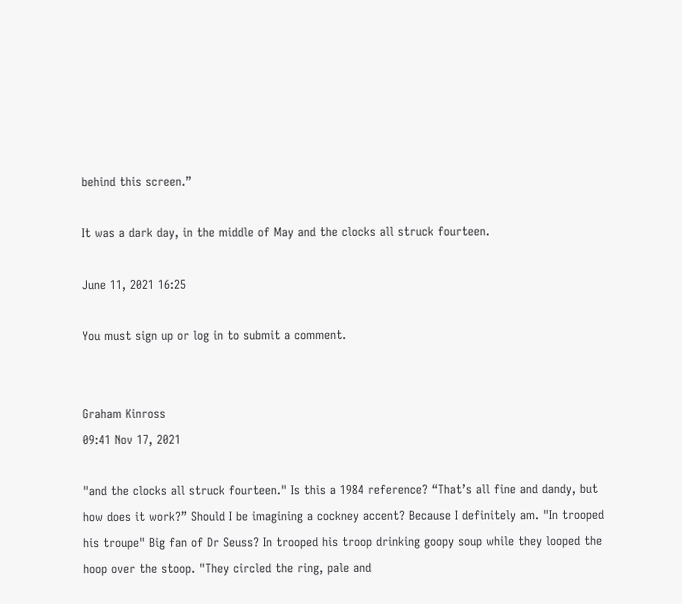behind this screen.”

It was a dark day, in the middle of May and the clocks all struck fourteen.

June 11, 2021 16:25

You must sign up or log in to submit a comment.


Graham Kinross
09:41 Nov 17, 2021

"and the clocks all struck fourteen." Is this a 1984 reference? “That’s all fine and dandy, but how does it work?” Should I be imagining a cockney accent? Because I definitely am. "In trooped his troupe" Big fan of Dr Seuss? In trooped his troop drinking goopy soup while they looped the hoop over the stoop. "They circled the ring, pale and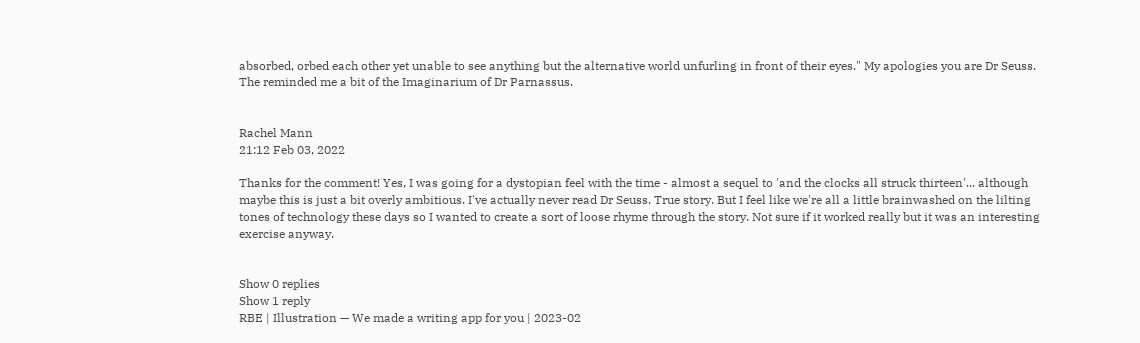absorbed, orbed each other yet unable to see anything but the alternative world unfurling in front of their eyes." My apologies you are Dr Seuss. The reminded me a bit of the Imaginarium of Dr Parnassus.


Rachel Mann
21:12 Feb 03, 2022

Thanks for the comment! Yes, I was going for a dystopian feel with the time - almost a sequel to 'and the clocks all struck thirteen'... although maybe this is just a bit overly ambitious. I've actually never read Dr Seuss. True story. But I feel like we're all a little brainwashed on the lilting tones of technology these days so I wanted to create a sort of loose rhyme through the story. Not sure if it worked really but it was an interesting exercise anyway.


Show 0 replies
Show 1 reply
RBE | Illustration — We made a writing app for you | 2023-02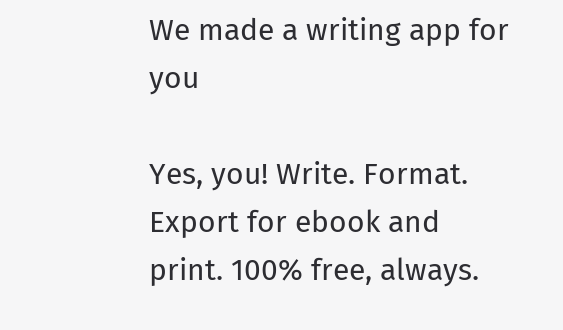We made a writing app for you

Yes, you! Write. Format. Export for ebook and print. 100% free, always.